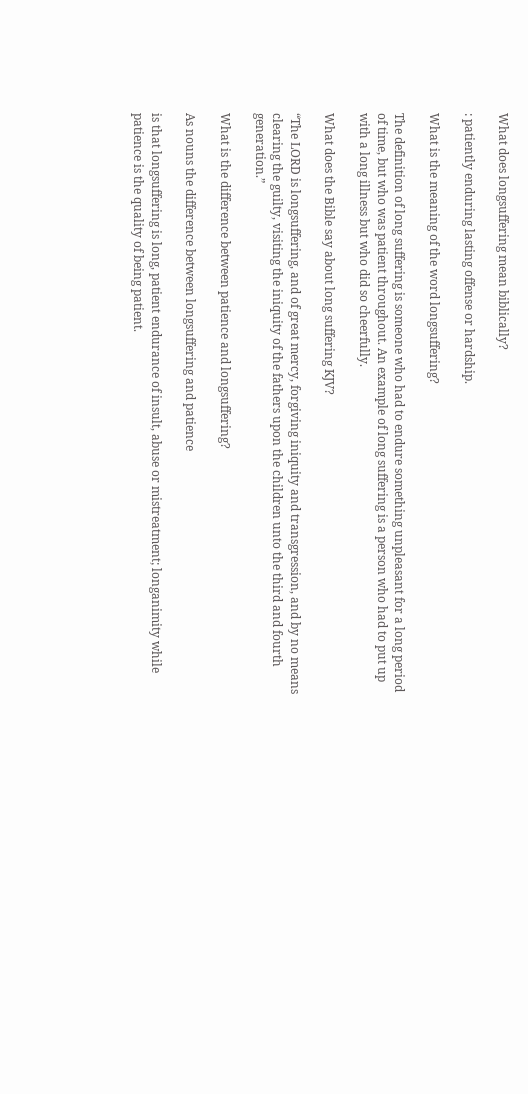What does longsuffering mean biblically?

: patiently enduring lasting offense or hardship.

What is the meaning of the word longsuffering?

The definition of long suffering is someone who had to endure something unpleasant for a long period of time, but who was patient throughout. An example of long suffering is a person who had to put up with a long illness but who did so cheerfully.

What does the Bible say about long suffering KJV?

“The LORD is longsuffering, and of great mercy, forgiving iniquity and transgression, and by no means clearing the guilty, visiting the iniquity of the fathers upon the children unto the third and fourth generation.”

What is the difference between patience and longsuffering?

As nouns the difference between longsuffering and patience

is that longsuffering is long, patient endurance of insult, abuse or mistreatment; longanimity while patience is the quality of being patient.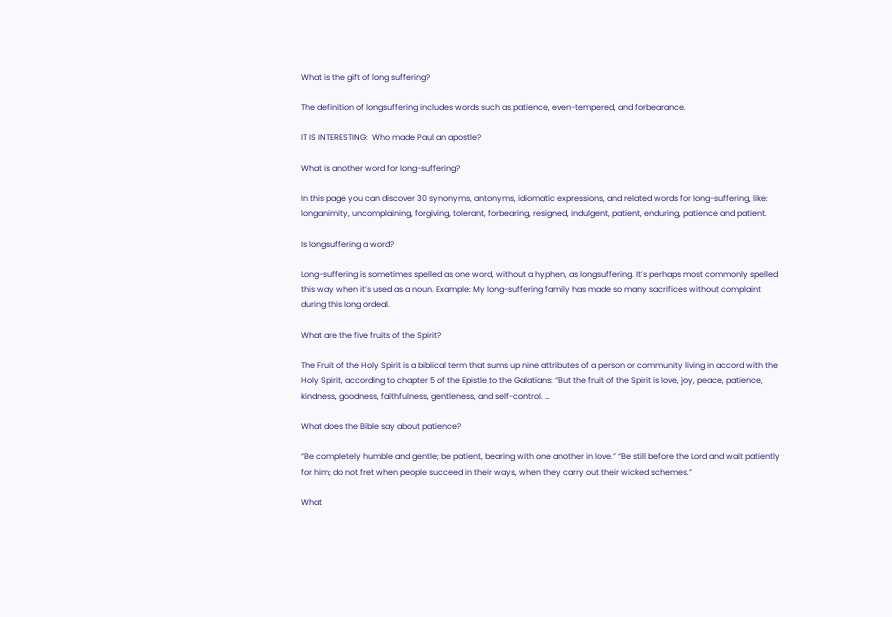What is the gift of long suffering?

The definition of longsuffering includes words such as patience, even-tempered, and forbearance.

IT IS INTERESTING:  Who made Paul an apostle?

What is another word for long-suffering?

In this page you can discover 30 synonyms, antonyms, idiomatic expressions, and related words for long-suffering, like: longanimity, uncomplaining, forgiving, tolerant, forbearing, resigned, indulgent, patient, enduring, patience and patient.

Is longsuffering a word?

Long-suffering is sometimes spelled as one word, without a hyphen, as longsuffering. It’s perhaps most commonly spelled this way when it’s used as a noun. Example: My long-suffering family has made so many sacrifices without complaint during this long ordeal.

What are the five fruits of the Spirit?

The Fruit of the Holy Spirit is a biblical term that sums up nine attributes of a person or community living in accord with the Holy Spirit, according to chapter 5 of the Epistle to the Galatians: “But the fruit of the Spirit is love, joy, peace, patience, kindness, goodness, faithfulness, gentleness, and self-control. …

What does the Bible say about patience?

“Be completely humble and gentle; be patient, bearing with one another in love.” “Be still before the Lord and wait patiently for him; do not fret when people succeed in their ways, when they carry out their wicked schemes.”

What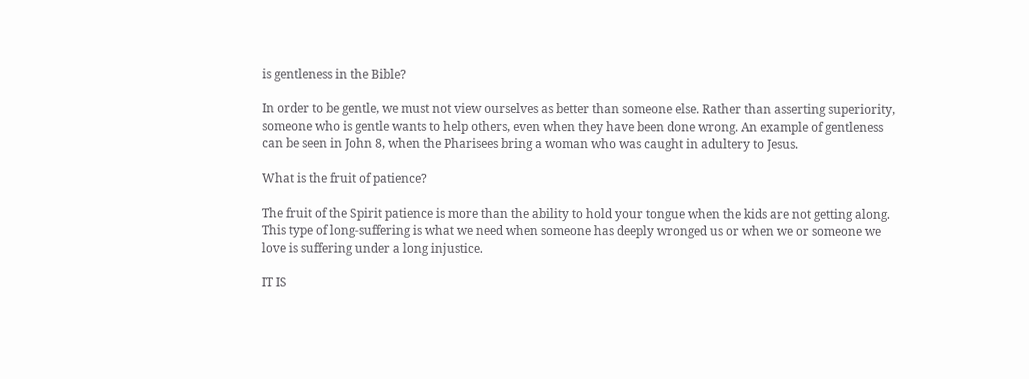is gentleness in the Bible?

In order to be gentle, we must not view ourselves as better than someone else. Rather than asserting superiority, someone who is gentle wants to help others, even when they have been done wrong. An example of gentleness can be seen in John 8, when the Pharisees bring a woman who was caught in adultery to Jesus.

What is the fruit of patience?

The fruit of the Spirit patience is more than the ability to hold your tongue when the kids are not getting along. This type of long-suffering is what we need when someone has deeply wronged us or when we or someone we love is suffering under a long injustice.

IT IS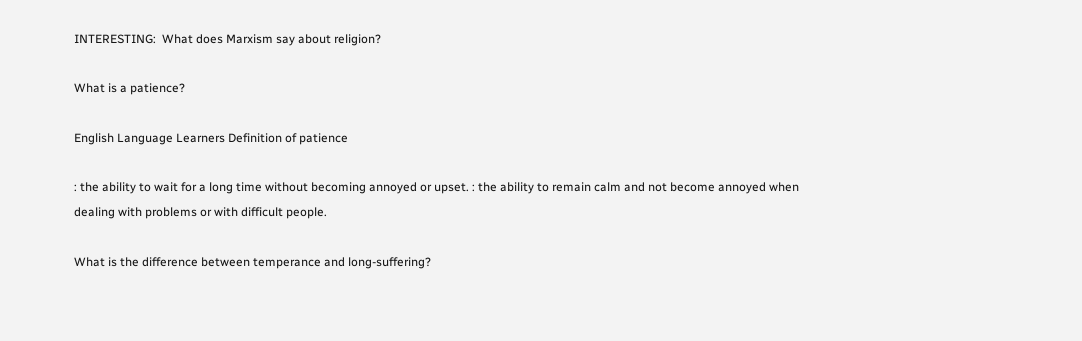INTERESTING:  What does Marxism say about religion?

What is a patience?

English Language Learners Definition of patience

: the ability to wait for a long time without becoming annoyed or upset. : the ability to remain calm and not become annoyed when dealing with problems or with difficult people.

What is the difference between temperance and long-suffering?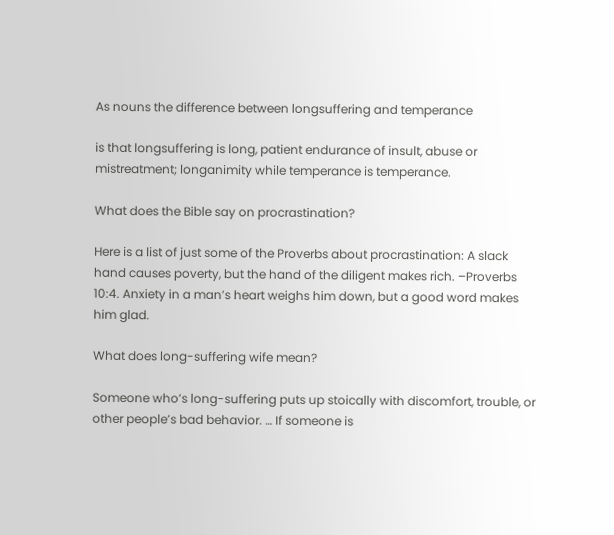As nouns the difference between longsuffering and temperance

is that longsuffering is long, patient endurance of insult, abuse or mistreatment; longanimity while temperance is temperance.

What does the Bible say on procrastination?

Here is a list of just some of the Proverbs about procrastination: A slack hand causes poverty, but the hand of the diligent makes rich. –Proverbs 10:4. Anxiety in a man’s heart weighs him down, but a good word makes him glad.

What does long-suffering wife mean?

Someone who’s long-suffering puts up stoically with discomfort, trouble, or other people’s bad behavior. … If someone is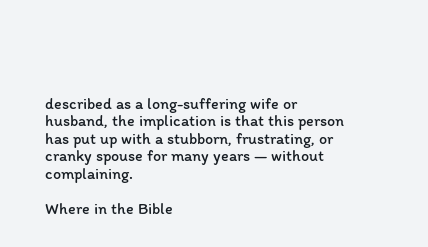described as a long-suffering wife or husband, the implication is that this person has put up with a stubborn, frustrating, or cranky spouse for many years — without complaining.

Where in the Bible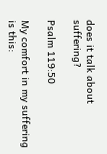does it talk about suffering?

Psalm 119:50

My comfort in my suffering is this: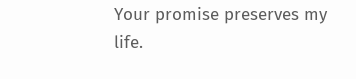Your promise preserves my life.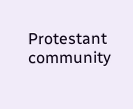Protestant community